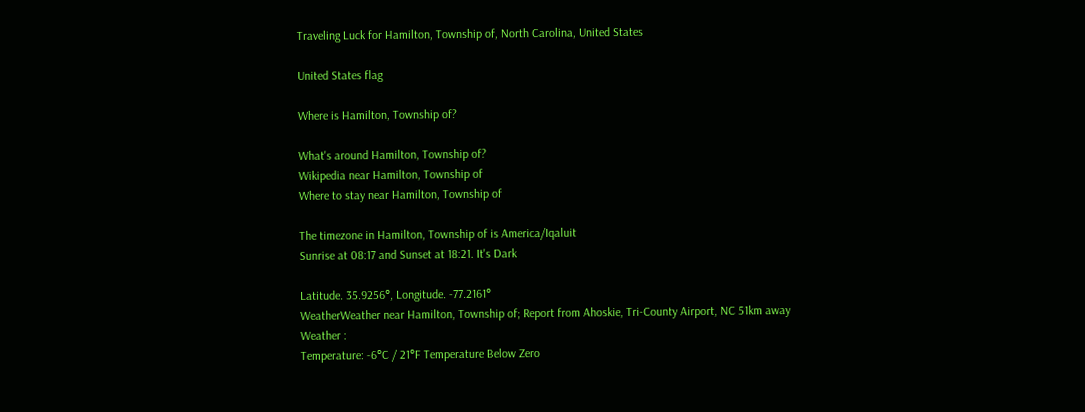Traveling Luck for Hamilton, Township of, North Carolina, United States

United States flag

Where is Hamilton, Township of?

What's around Hamilton, Township of?
Wikipedia near Hamilton, Township of
Where to stay near Hamilton, Township of

The timezone in Hamilton, Township of is America/Iqaluit
Sunrise at 08:17 and Sunset at 18:21. It's Dark

Latitude. 35.9256°, Longitude. -77.2161°
WeatherWeather near Hamilton, Township of; Report from Ahoskie, Tri-County Airport, NC 51km away
Weather :
Temperature: -6°C / 21°F Temperature Below Zero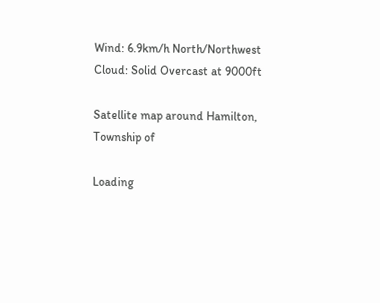Wind: 6.9km/h North/Northwest
Cloud: Solid Overcast at 9000ft

Satellite map around Hamilton, Township of

Loading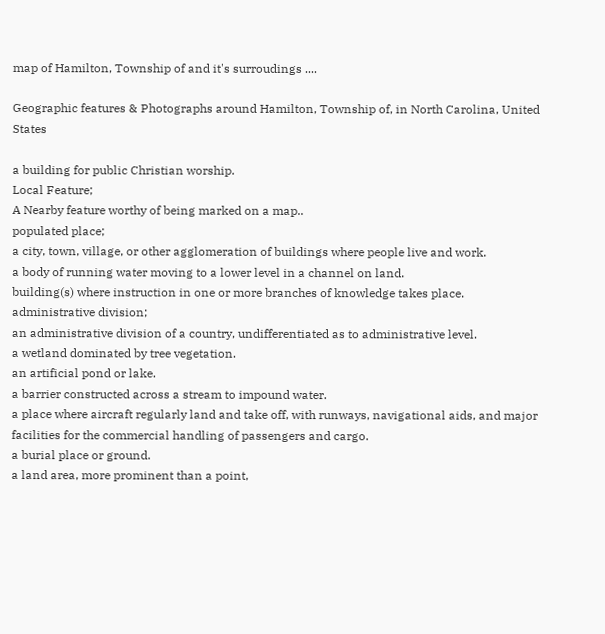map of Hamilton, Township of and it's surroudings ....

Geographic features & Photographs around Hamilton, Township of, in North Carolina, United States

a building for public Christian worship.
Local Feature;
A Nearby feature worthy of being marked on a map..
populated place;
a city, town, village, or other agglomeration of buildings where people live and work.
a body of running water moving to a lower level in a channel on land.
building(s) where instruction in one or more branches of knowledge takes place.
administrative division;
an administrative division of a country, undifferentiated as to administrative level.
a wetland dominated by tree vegetation.
an artificial pond or lake.
a barrier constructed across a stream to impound water.
a place where aircraft regularly land and take off, with runways, navigational aids, and major facilities for the commercial handling of passengers and cargo.
a burial place or ground.
a land area, more prominent than a point,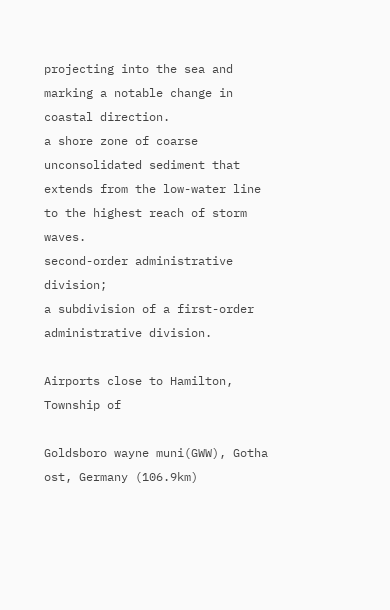projecting into the sea and marking a notable change in coastal direction.
a shore zone of coarse unconsolidated sediment that extends from the low-water line to the highest reach of storm waves.
second-order administrative division;
a subdivision of a first-order administrative division.

Airports close to Hamilton, Township of

Goldsboro wayne muni(GWW), Gotha ost, Germany (106.9km)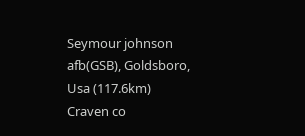Seymour johnson afb(GSB), Goldsboro, Usa (117.6km)
Craven co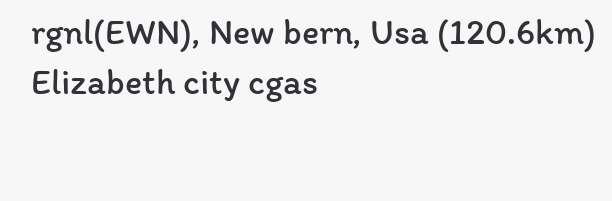rgnl(EWN), New bern, Usa (120.6km)
Elizabeth city cgas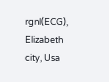rgnl(ECG), Elizabeth city, Usa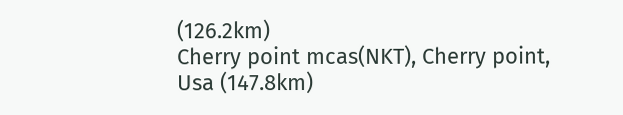(126.2km)
Cherry point mcas(NKT), Cherry point, Usa (147.8km)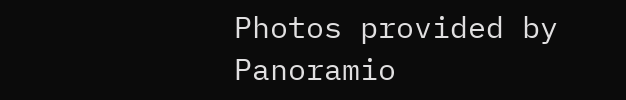Photos provided by Panoramio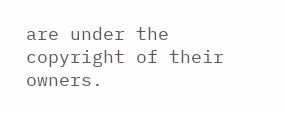are under the copyright of their owners.